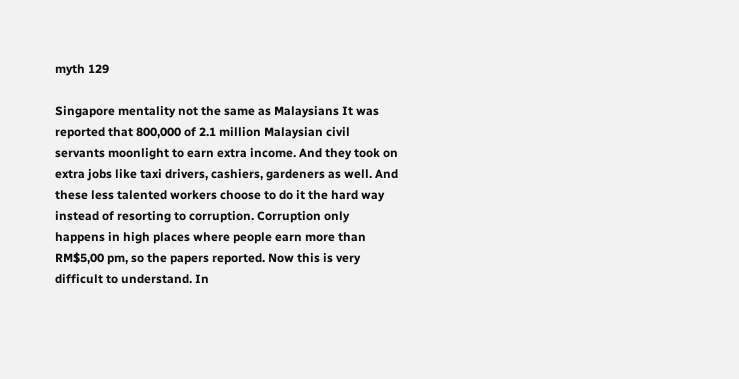myth 129

Singapore mentality not the same as Malaysians It was reported that 800,000 of 2.1 million Malaysian civil servants moonlight to earn extra income. And they took on extra jobs like taxi drivers, cashiers, gardeners as well. And these less talented workers choose to do it the hard way instead of resorting to corruption. Corruption only happens in high places where people earn more than RM$5,00 pm, so the papers reported. Now this is very difficult to understand. In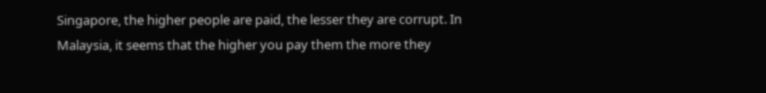Singapore, the higher people are paid, the lesser they are corrupt. In Malaysia, it seems that the higher you pay them the more they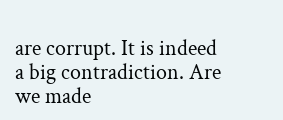are corrupt. It is indeed a big contradiction. Are we made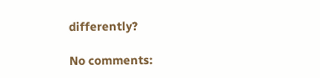differently?

No comments: